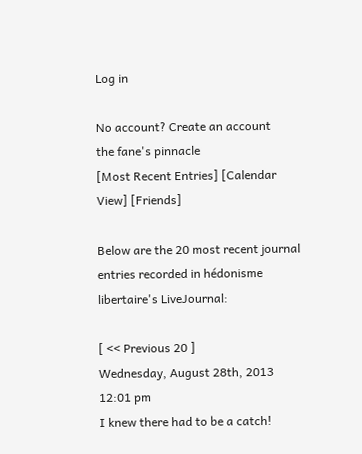Log in

No account? Create an account
the fane's pinnacle
[Most Recent Entries] [Calendar View] [Friends]

Below are the 20 most recent journal entries recorded in hédonisme libertaire's LiveJournal:

[ << Previous 20 ]
Wednesday, August 28th, 2013
12:01 pm
I knew there had to be a catch!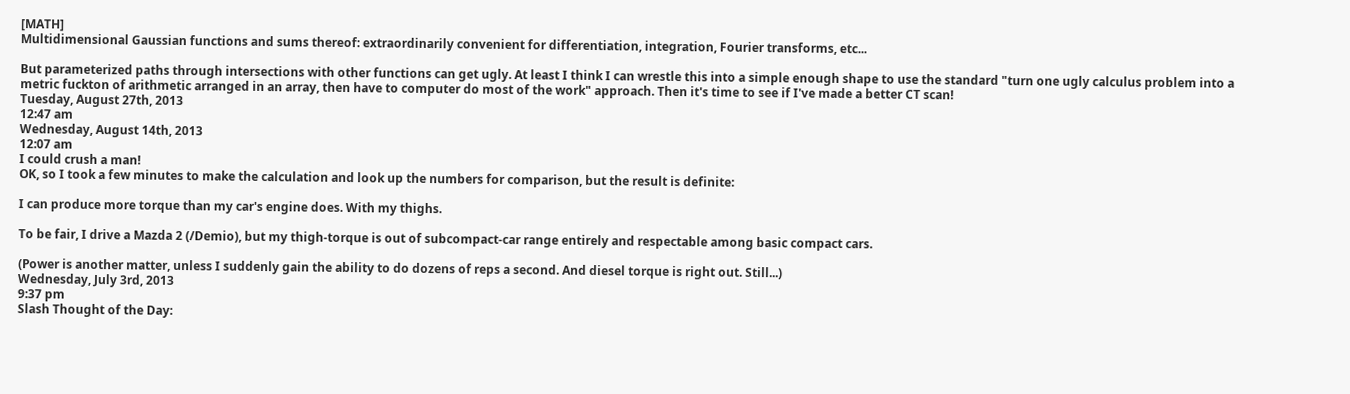[MATH]
Multidimensional Gaussian functions and sums thereof: extraordinarily convenient for differentiation, integration, Fourier transforms, etc...

But parameterized paths through intersections with other functions can get ugly. At least I think I can wrestle this into a simple enough shape to use the standard "turn one ugly calculus problem into a metric fuckton of arithmetic arranged in an array, then have to computer do most of the work" approach. Then it's time to see if I've made a better CT scan!
Tuesday, August 27th, 2013
12:47 am
Wednesday, August 14th, 2013
12:07 am
I could crush a man!
OK, so I took a few minutes to make the calculation and look up the numbers for comparison, but the result is definite:

I can produce more torque than my car's engine does. With my thighs.

To be fair, I drive a Mazda 2 (/Demio), but my thigh-torque is out of subcompact-car range entirely and respectable among basic compact cars.

(Power is another matter, unless I suddenly gain the ability to do dozens of reps a second. And diesel torque is right out. Still...)
Wednesday, July 3rd, 2013
9:37 pm
Slash Thought of the Day: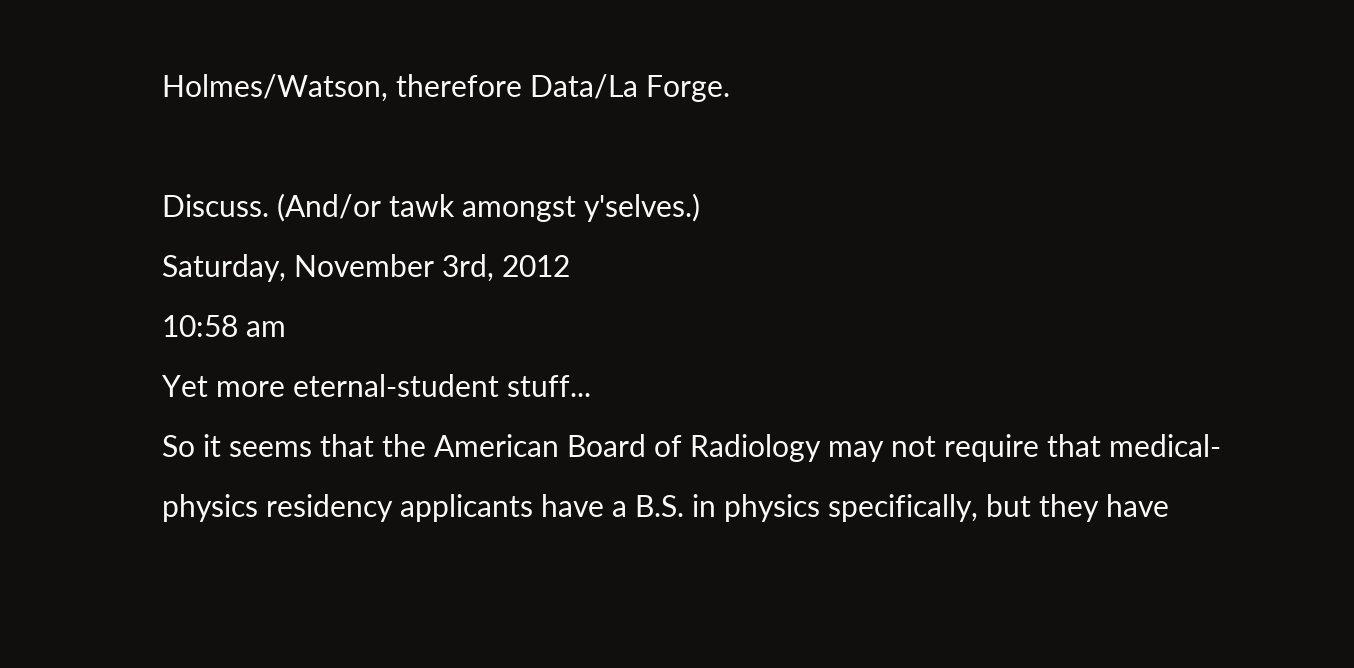Holmes/Watson, therefore Data/La Forge.

Discuss. (And/or tawk amongst y'selves.)
Saturday, November 3rd, 2012
10:58 am
Yet more eternal-student stuff...
So it seems that the American Board of Radiology may not require that medical-physics residency applicants have a B.S. in physics specifically, but they have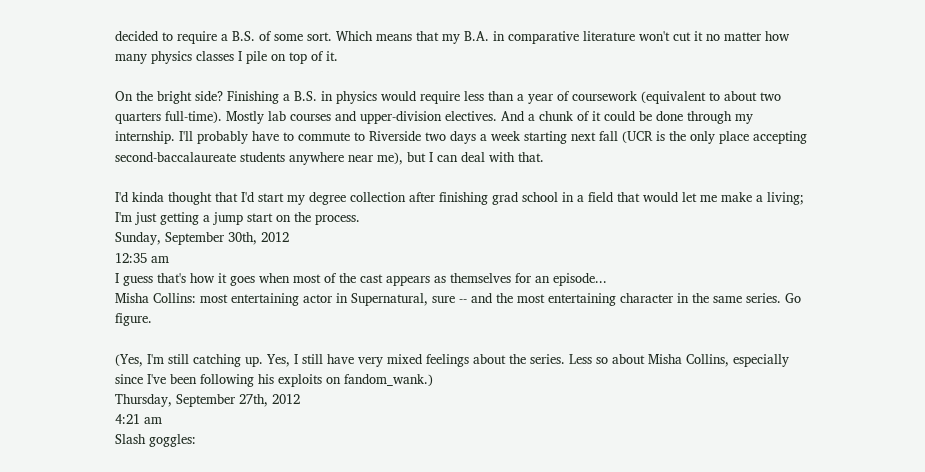decided to require a B.S. of some sort. Which means that my B.A. in comparative literature won't cut it no matter how many physics classes I pile on top of it.

On the bright side? Finishing a B.S. in physics would require less than a year of coursework (equivalent to about two quarters full-time). Mostly lab courses and upper-division electives. And a chunk of it could be done through my internship. I'll probably have to commute to Riverside two days a week starting next fall (UCR is the only place accepting second-baccalaureate students anywhere near me), but I can deal with that.

I'd kinda thought that I'd start my degree collection after finishing grad school in a field that would let me make a living; I'm just getting a jump start on the process.
Sunday, September 30th, 2012
12:35 am
I guess that's how it goes when most of the cast appears as themselves for an episode...
Misha Collins: most entertaining actor in Supernatural, sure -- and the most entertaining character in the same series. Go figure.

(Yes, I'm still catching up. Yes, I still have very mixed feelings about the series. Less so about Misha Collins, especially since I've been following his exploits on fandom_wank.)
Thursday, September 27th, 2012
4:21 am
Slash goggles: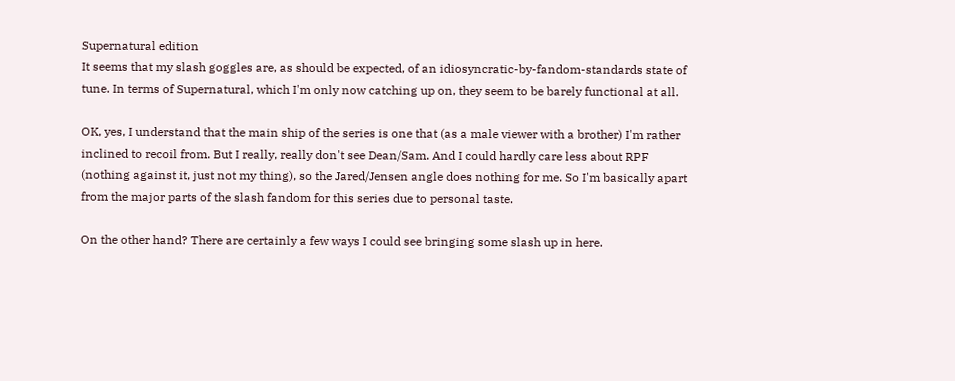Supernatural edition
It seems that my slash goggles are, as should be expected, of an idiosyncratic-by-fandom-standards state of tune. In terms of Supernatural, which I'm only now catching up on, they seem to be barely functional at all.

OK, yes, I understand that the main ship of the series is one that (as a male viewer with a brother) I'm rather inclined to recoil from. But I really, really don't see Dean/Sam. And I could hardly care less about RPF (nothing against it, just not my thing), so the Jared/Jensen angle does nothing for me. So I'm basically apart from the major parts of the slash fandom for this series due to personal taste.

On the other hand? There are certainly a few ways I could see bringing some slash up in here.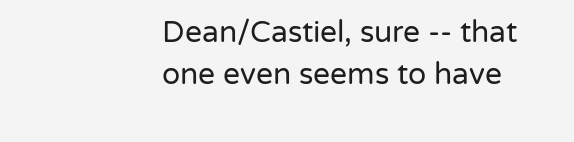Dean/Castiel, sure -- that one even seems to have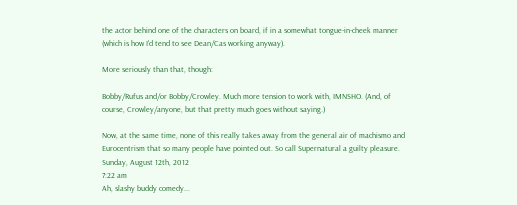the actor behind one of the characters on board, if in a somewhat tongue-in-cheek manner (which is how I'd tend to see Dean/Cas working anyway).

More seriously than that, though:

Bobby/Rufus and/or Bobby/Crowley. Much more tension to work with, IMNSHO. (And, of course, Crowley/anyone, but that pretty much goes without saying.)

Now, at the same time, none of this really takes away from the general air of machismo and Eurocentrism that so many people have pointed out. So call Supernatural a guilty pleasure.
Sunday, August 12th, 2012
7:22 am
Ah, slashy buddy comedy...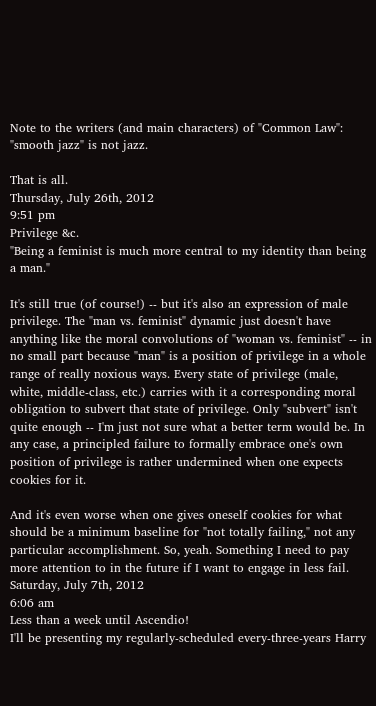Note to the writers (and main characters) of "Common Law": "smooth jazz" is not jazz.

That is all.
Thursday, July 26th, 2012
9:51 pm
Privilege &c.
"Being a feminist is much more central to my identity than being a man."

It's still true (of course!) -- but it's also an expression of male privilege. The "man vs. feminist" dynamic just doesn't have anything like the moral convolutions of "woman vs. feminist" -- in no small part because "man" is a position of privilege in a whole range of really noxious ways. Every state of privilege (male, white, middle-class, etc.) carries with it a corresponding moral obligation to subvert that state of privilege. Only "subvert" isn't quite enough -- I'm just not sure what a better term would be. In any case, a principled failure to formally embrace one's own position of privilege is rather undermined when one expects cookies for it.

And it's even worse when one gives oneself cookies for what should be a minimum baseline for "not totally failing," not any particular accomplishment. So, yeah. Something I need to pay more attention to in the future if I want to engage in less fail.
Saturday, July 7th, 2012
6:06 am
Less than a week until Ascendio!
I'll be presenting my regularly-scheduled every-three-years Harry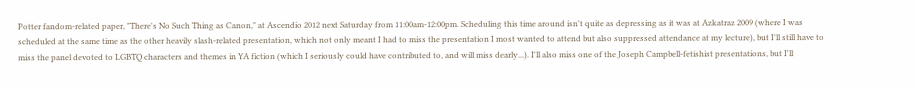Potter fandom-related paper, "There's No Such Thing as Canon," at Ascendio 2012 next Saturday from 11:00am-12:00pm. Scheduling this time around isn't quite as depressing as it was at Azkatraz 2009 (where I was scheduled at the same time as the other heavily slash-related presentation, which not only meant I had to miss the presentation I most wanted to attend but also suppressed attendance at my lecture), but I'll still have to miss the panel devoted to LGBTQ characters and themes in YA fiction (which I seriously could have contributed to, and will miss dearly...). I'll also miss one of the Joseph Campbell-fetishist presentations, but I'll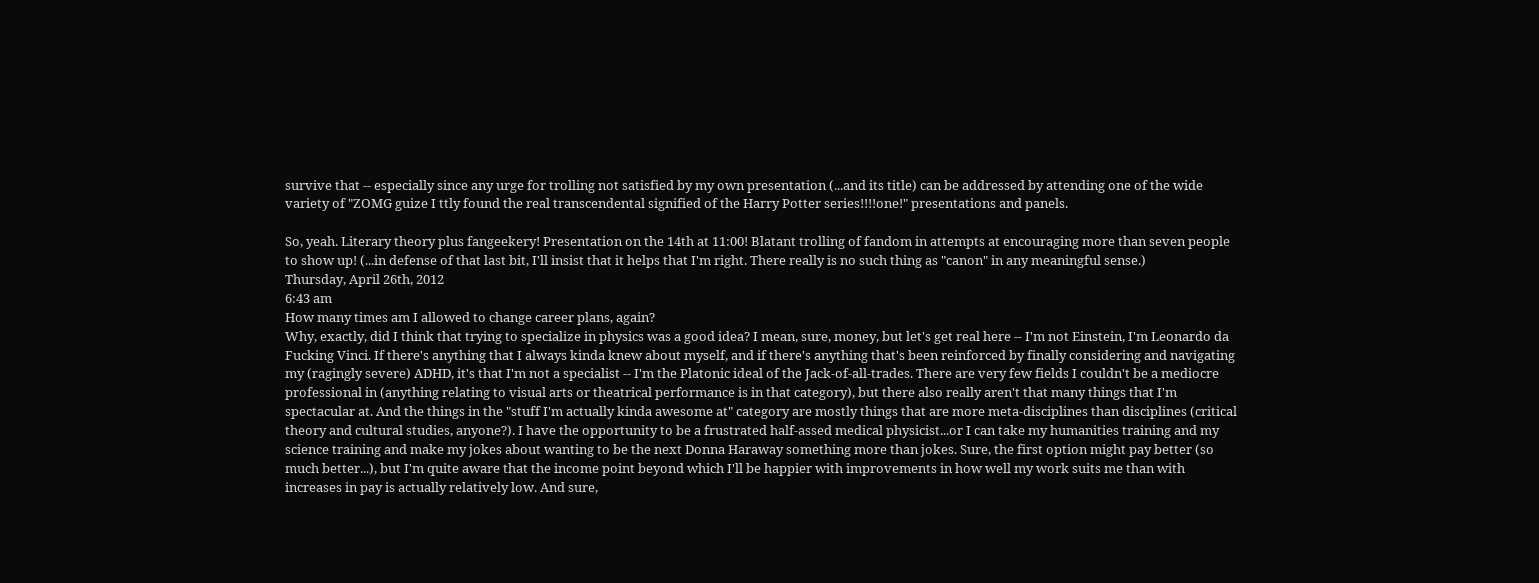survive that -- especially since any urge for trolling not satisfied by my own presentation (...and its title) can be addressed by attending one of the wide variety of "ZOMG guize I ttly found the real transcendental signified of the Harry Potter series!!!!one!" presentations and panels.

So, yeah. Literary theory plus fangeekery! Presentation on the 14th at 11:00! Blatant trolling of fandom in attempts at encouraging more than seven people to show up! (...in defense of that last bit, I'll insist that it helps that I'm right. There really is no such thing as "canon" in any meaningful sense.)
Thursday, April 26th, 2012
6:43 am
How many times am I allowed to change career plans, again?
Why, exactly, did I think that trying to specialize in physics was a good idea? I mean, sure, money, but let's get real here -- I'm not Einstein, I'm Leonardo da Fucking Vinci. If there's anything that I always kinda knew about myself, and if there's anything that's been reinforced by finally considering and navigating my (ragingly severe) ADHD, it's that I'm not a specialist -- I'm the Platonic ideal of the Jack-of-all-trades. There are very few fields I couldn't be a mediocre professional in (anything relating to visual arts or theatrical performance is in that category), but there also really aren't that many things that I'm spectacular at. And the things in the "stuff I'm actually kinda awesome at" category are mostly things that are more meta-disciplines than disciplines (critical theory and cultural studies, anyone?). I have the opportunity to be a frustrated half-assed medical physicist...or I can take my humanities training and my science training and make my jokes about wanting to be the next Donna Haraway something more than jokes. Sure, the first option might pay better (so much better...), but I'm quite aware that the income point beyond which I'll be happier with improvements in how well my work suits me than with increases in pay is actually relatively low. And sure,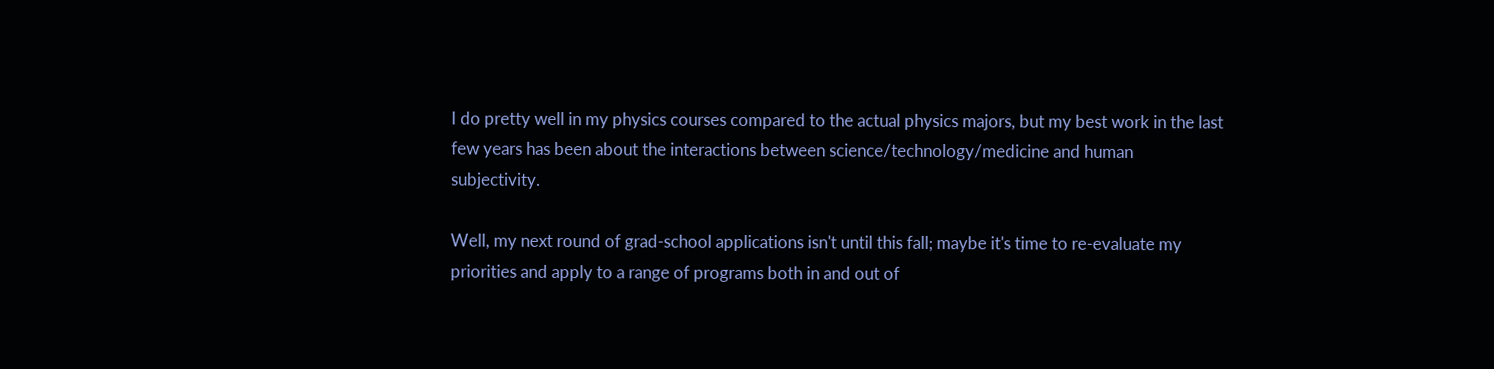I do pretty well in my physics courses compared to the actual physics majors, but my best work in the last few years has been about the interactions between science/technology/medicine and human subjectivity.

Well, my next round of grad-school applications isn't until this fall; maybe it's time to re-evaluate my priorities and apply to a range of programs both in and out of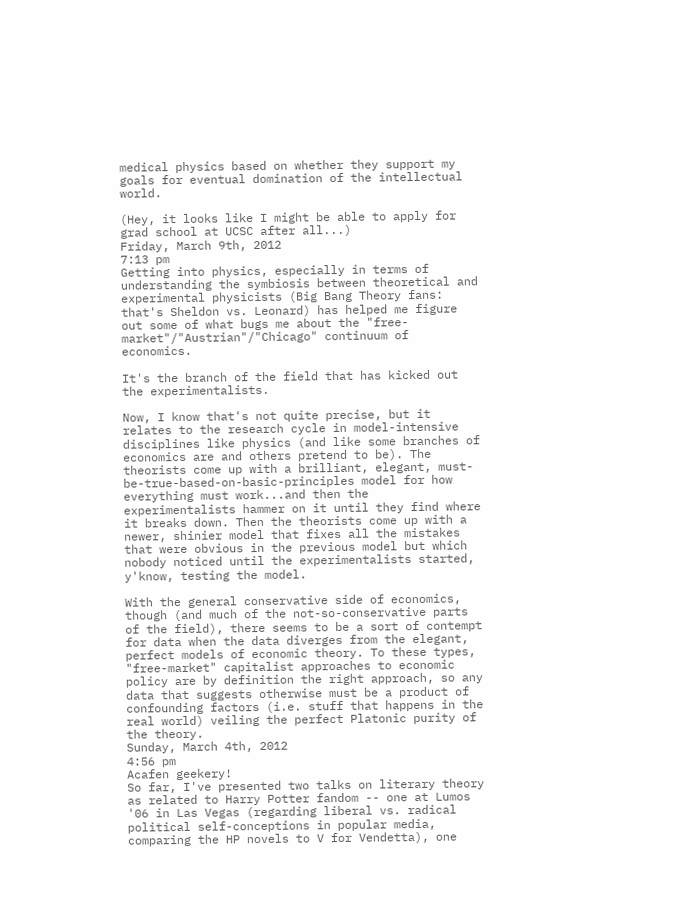medical physics based on whether they support my goals for eventual domination of the intellectual world.

(Hey, it looks like I might be able to apply for grad school at UCSC after all...)
Friday, March 9th, 2012
7:13 pm
Getting into physics, especially in terms of understanding the symbiosis between theoretical and experimental physicists (Big Bang Theory fans: that's Sheldon vs. Leonard) has helped me figure out some of what bugs me about the "free-market"/"Austrian"/"Chicago" continuum of economics.

It's the branch of the field that has kicked out the experimentalists.

Now, I know that's not quite precise, but it relates to the research cycle in model-intensive disciplines like physics (and like some branches of economics are and others pretend to be). The theorists come up with a brilliant, elegant, must-be-true-based-on-basic-principles model for how everything must work...and then the experimentalists hammer on it until they find where it breaks down. Then the theorists come up with a newer, shinier model that fixes all the mistakes that were obvious in the previous model but which nobody noticed until the experimentalists started, y'know, testing the model.

With the general conservative side of economics, though (and much of the not-so-conservative parts of the field), there seems to be a sort of contempt for data when the data diverges from the elegant, perfect models of economic theory. To these types, "free-market" capitalist approaches to economic policy are by definition the right approach, so any data that suggests otherwise must be a product of confounding factors (i.e. stuff that happens in the real world) veiling the perfect Platonic purity of the theory.
Sunday, March 4th, 2012
4:56 pm
Acafen geekery!
So far, I've presented two talks on literary theory as related to Harry Potter fandom -- one at Lumos '06 in Las Vegas (regarding liberal vs. radical political self-conceptions in popular media, comparing the HP novels to V for Vendetta), one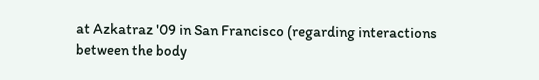at Azkatraz '09 in San Francisco (regarding interactions between the body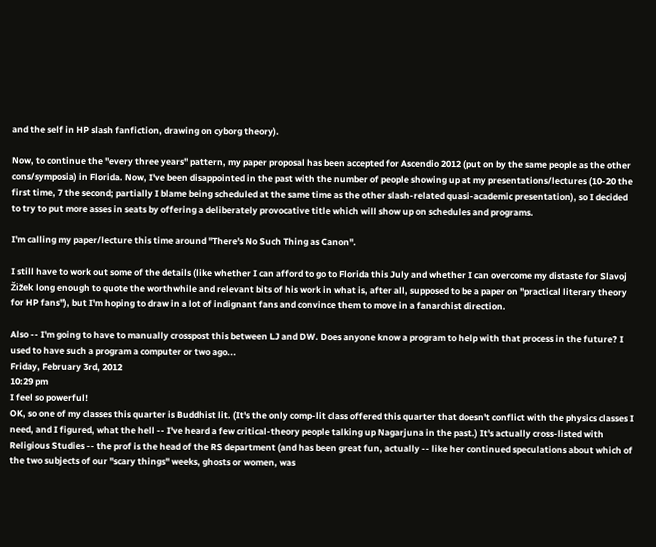and the self in HP slash fanfiction, drawing on cyborg theory).

Now, to continue the "every three years" pattern, my paper proposal has been accepted for Ascendio 2012 (put on by the same people as the other cons/symposia) in Florida. Now, I've been disappointed in the past with the number of people showing up at my presentations/lectures (10-20 the first time, 7 the second; partially I blame being scheduled at the same time as the other slash-related quasi-academic presentation), so I decided to try to put more asses in seats by offering a deliberately provocative title which will show up on schedules and programs.

I'm calling my paper/lecture this time around "There's No Such Thing as Canon".

I still have to work out some of the details (like whether I can afford to go to Florida this July and whether I can overcome my distaste for Slavoj Žižek long enough to quote the worthwhile and relevant bits of his work in what is, after all, supposed to be a paper on "practical literary theory for HP fans"), but I'm hoping to draw in a lot of indignant fans and convince them to move in a fanarchist direction.

Also -- I'm going to have to manually crosspost this between LJ and DW. Does anyone know a program to help with that process in the future? I used to have such a program a computer or two ago...
Friday, February 3rd, 2012
10:29 pm
I feel so powerful!
OK, so one of my classes this quarter is Buddhist lit. (It's the only comp-lit class offered this quarter that doesn't conflict with the physics classes I need, and I figured, what the hell -- I've heard a few critical-theory people talking up Nagarjuna in the past.) It's actually cross-listed with Religious Studies -- the prof is the head of the RS department (and has been great fun, actually -- like her continued speculations about which of the two subjects of our "scary things" weeks, ghosts or women, was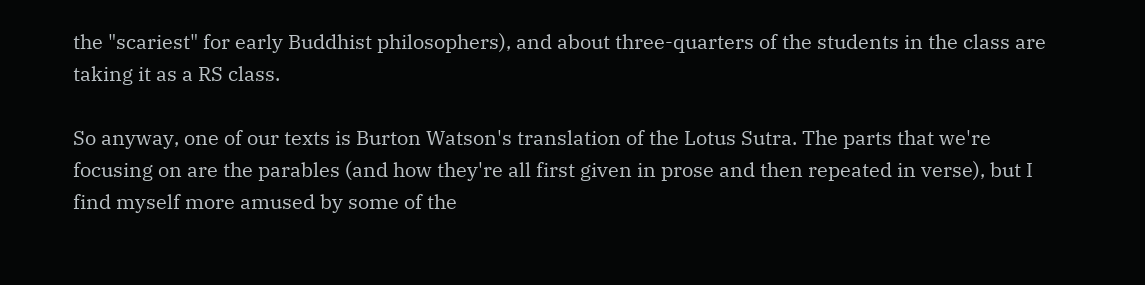the "scariest" for early Buddhist philosophers), and about three-quarters of the students in the class are taking it as a RS class.

So anyway, one of our texts is Burton Watson's translation of the Lotus Sutra. The parts that we're focusing on are the parables (and how they're all first given in prose and then repeated in verse), but I find myself more amused by some of the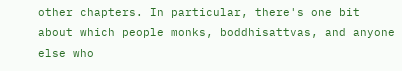other chapters. In particular, there's one bit about which people monks, boddhisattvas, and anyone else who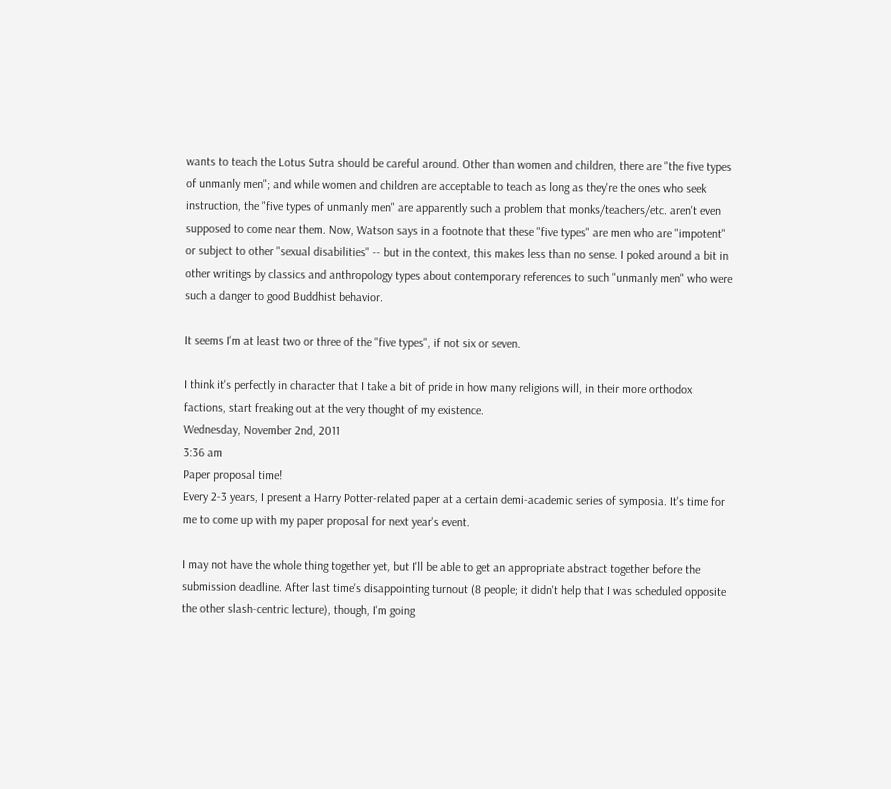wants to teach the Lotus Sutra should be careful around. Other than women and children, there are "the five types of unmanly men"; and while women and children are acceptable to teach as long as they're the ones who seek instruction, the "five types of unmanly men" are apparently such a problem that monks/teachers/etc. aren't even supposed to come near them. Now, Watson says in a footnote that these "five types" are men who are "impotent" or subject to other "sexual disabilities" -- but in the context, this makes less than no sense. I poked around a bit in other writings by classics and anthropology types about contemporary references to such "unmanly men" who were such a danger to good Buddhist behavior.

It seems I'm at least two or three of the "five types", if not six or seven.

I think it's perfectly in character that I take a bit of pride in how many religions will, in their more orthodox factions, start freaking out at the very thought of my existence.
Wednesday, November 2nd, 2011
3:36 am
Paper proposal time!
Every 2-3 years, I present a Harry Potter-related paper at a certain demi-academic series of symposia. It's time for me to come up with my paper proposal for next year's event.

I may not have the whole thing together yet, but I'll be able to get an appropriate abstract together before the submission deadline. After last time's disappointing turnout (8 people; it didn't help that I was scheduled opposite the other slash-centric lecture), though, I'm going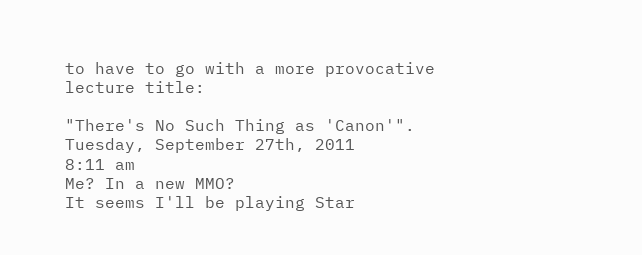to have to go with a more provocative lecture title:

"There's No Such Thing as 'Canon'".
Tuesday, September 27th, 2011
8:11 am
Me? In a new MMO?
It seems I'll be playing Star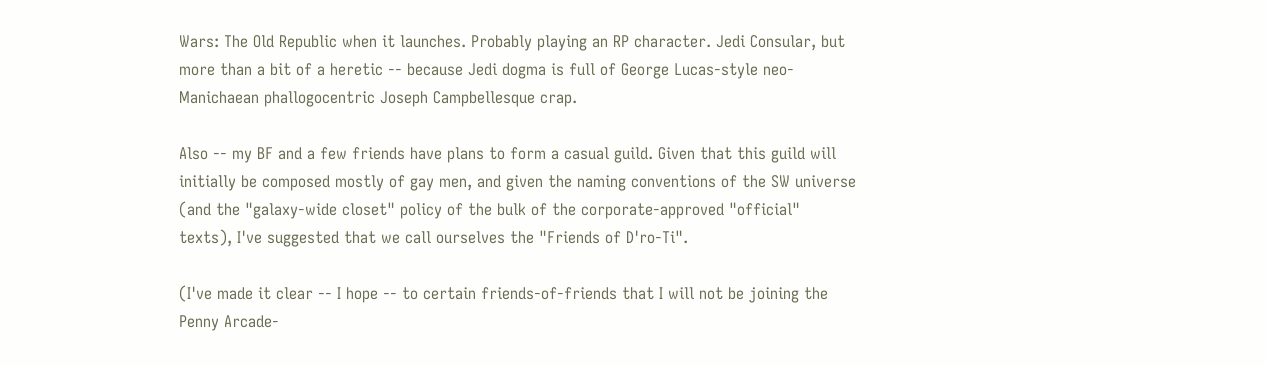Wars: The Old Republic when it launches. Probably playing an RP character. Jedi Consular, but more than a bit of a heretic -- because Jedi dogma is full of George Lucas-style neo-Manichaean phallogocentric Joseph Campbellesque crap.

Also -- my BF and a few friends have plans to form a casual guild. Given that this guild will initially be composed mostly of gay men, and given the naming conventions of the SW universe (and the "galaxy-wide closet" policy of the bulk of the corporate-approved "official" texts), I've suggested that we call ourselves the "Friends of D'ro-Ti".

(I've made it clear -- I hope -- to certain friends-of-friends that I will not be joining the Penny Arcade-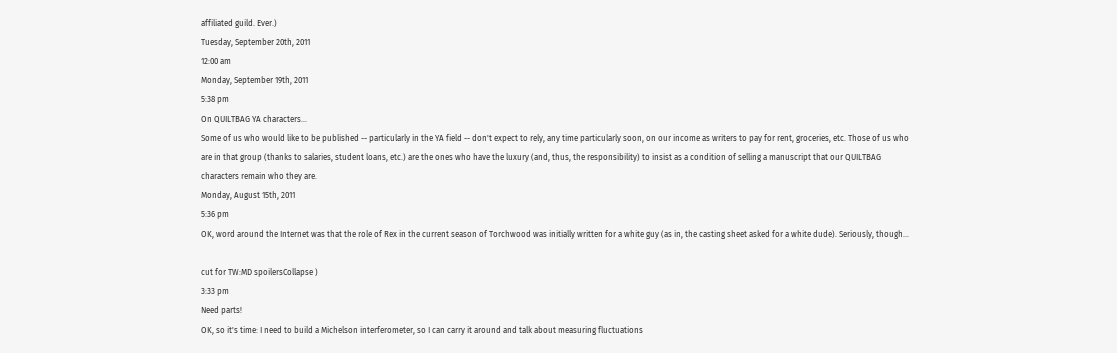affiliated guild. Ever.)
Tuesday, September 20th, 2011
12:00 am
Monday, September 19th, 2011
5:38 pm
On QUILTBAG YA characters...
Some of us who would like to be published -- particularly in the YA field -- don't expect to rely, any time particularly soon, on our income as writers to pay for rent, groceries, etc. Those of us who are in that group (thanks to salaries, student loans, etc.) are the ones who have the luxury (and, thus, the responsibility) to insist as a condition of selling a manuscript that our QUILTBAG characters remain who they are.
Monday, August 15th, 2011
5:36 pm
OK, word around the Internet was that the role of Rex in the current season of Torchwood was initially written for a white guy (as in, the casting sheet asked for a white dude). Seriously, though...

cut for TW:MD spoilersCollapse )
3:33 pm
Need parts!
OK, so it's time: I need to build a Michelson interferometer, so I can carry it around and talk about measuring fluctuations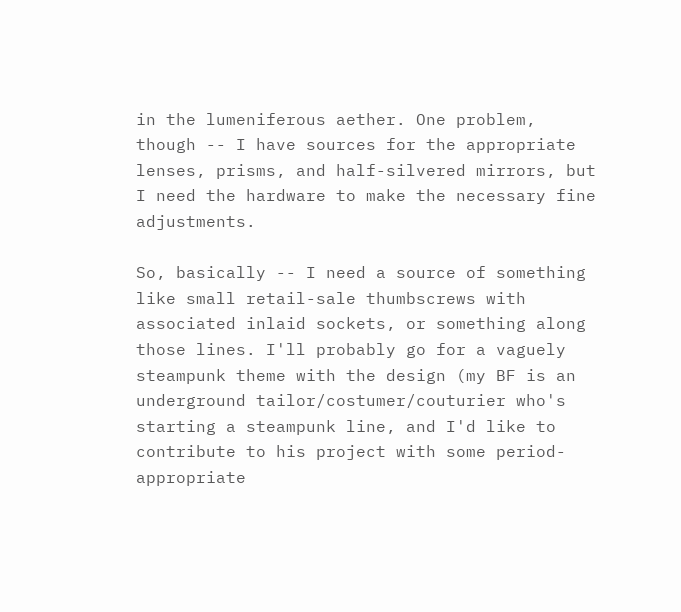in the lumeniferous aether. One problem, though -- I have sources for the appropriate lenses, prisms, and half-silvered mirrors, but I need the hardware to make the necessary fine adjustments.

So, basically -- I need a source of something like small retail-sale thumbscrews with associated inlaid sockets, or something along those lines. I'll probably go for a vaguely steampunk theme with the design (my BF is an underground tailor/costumer/couturier who's starting a steampunk line, and I'd like to contribute to his project with some period-appropriate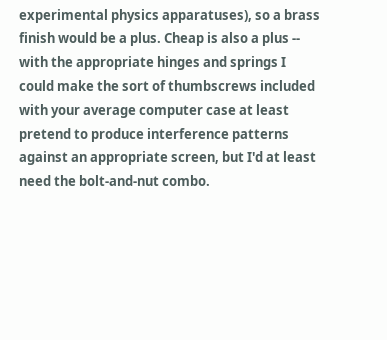experimental physics apparatuses), so a brass finish would be a plus. Cheap is also a plus -- with the appropriate hinges and springs I could make the sort of thumbscrews included with your average computer case at least pretend to produce interference patterns against an appropriate screen, but I'd at least need the bolt-and-nut combo.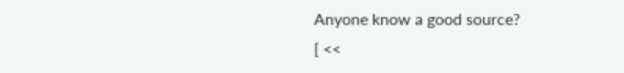Anyone know a good source?
[ <<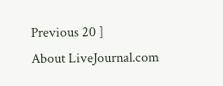Previous 20 ]
About LiveJournal.com